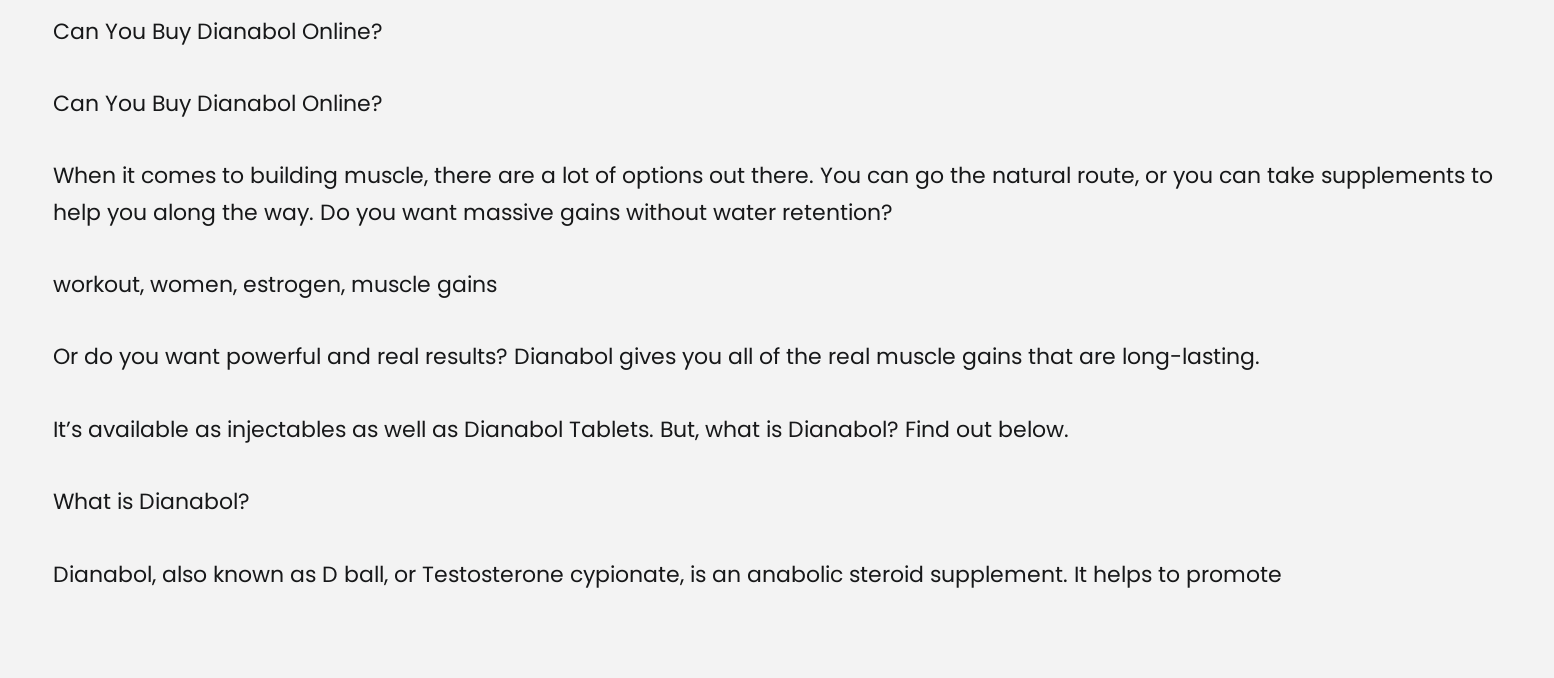Can You Buy Dianabol Online?

Can You Buy Dianabol Online?

When it comes to building muscle, there are a lot of options out there. You can go the natural route, or you can take supplements to help you along the way. Do you want massive gains without water retention?

workout, women, estrogen, muscle gains

Or do you want powerful and real results? Dianabol gives you all of the real muscle gains that are long-lasting.

It’s available as injectables as well as Dianabol Tablets. But, what is Dianabol? Find out below.

What is Dianabol?

Dianabol, also known as D ball, or Testosterone cypionate, is an anabolic steroid supplement. It helps to promote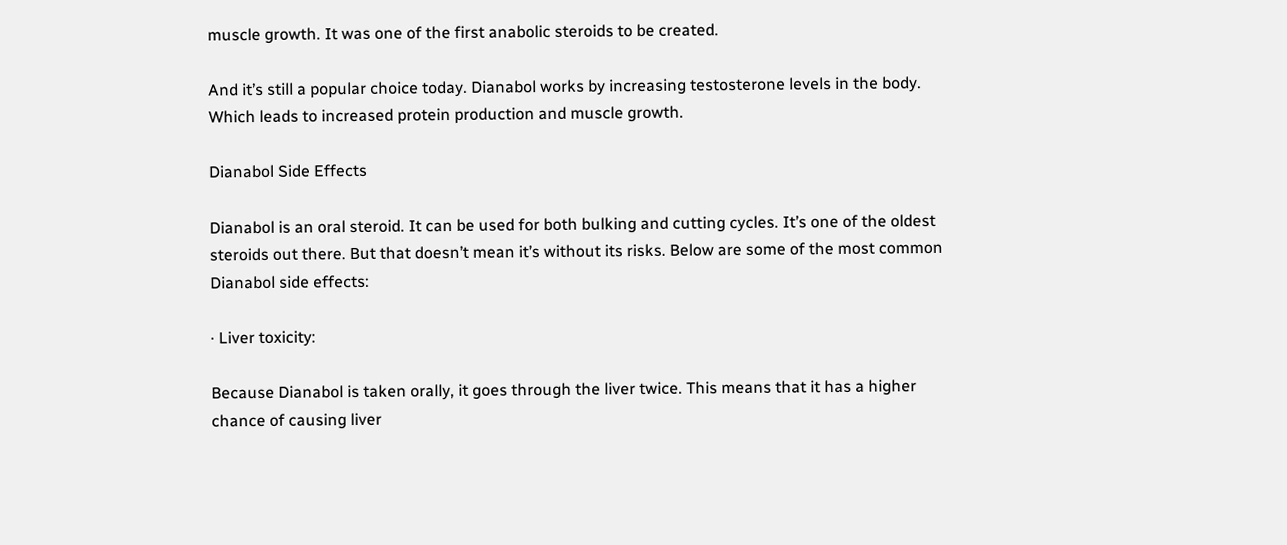muscle growth. It was one of the first anabolic steroids to be created.

And it’s still a popular choice today. Dianabol works by increasing testosterone levels in the body. Which leads to increased protein production and muscle growth.

Dianabol Side Effects

Dianabol is an oral steroid. It can be used for both bulking and cutting cycles. It’s one of the oldest steroids out there. But that doesn’t mean it’s without its risks. Below are some of the most common Dianabol side effects:

· Liver toxicity:

Because Dianabol is taken orally, it goes through the liver twice. This means that it has a higher chance of causing liver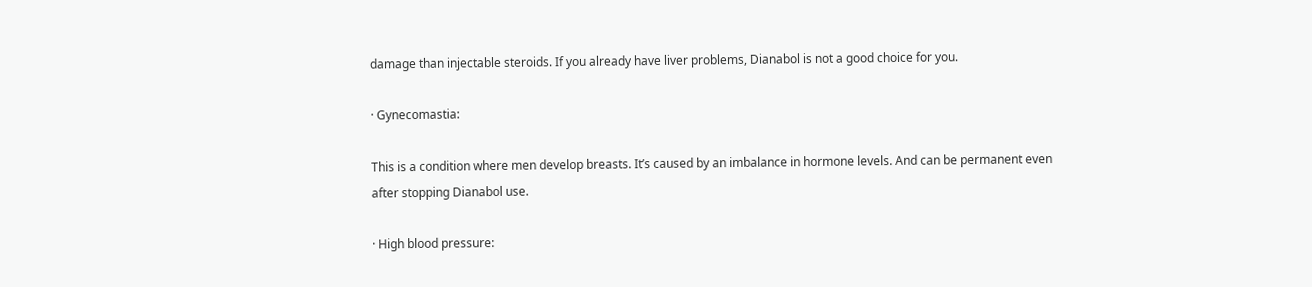damage than injectable steroids. If you already have liver problems, Dianabol is not a good choice for you.

· Gynecomastia:

This is a condition where men develop breasts. It’s caused by an imbalance in hormone levels. And can be permanent even after stopping Dianabol use.

· High blood pressure: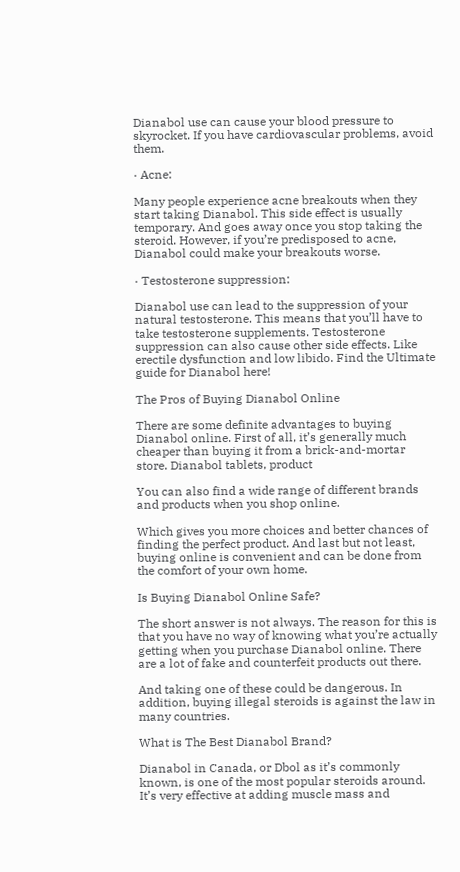Dianabol use can cause your blood pressure to skyrocket. If you have cardiovascular problems, avoid them.

· Acne:

Many people experience acne breakouts when they start taking Dianabol. This side effect is usually temporary. And goes away once you stop taking the steroid. However, if you’re predisposed to acne, Dianabol could make your breakouts worse.

· Testosterone suppression:

Dianabol use can lead to the suppression of your natural testosterone. This means that you’ll have to take testosterone supplements. Testosterone suppression can also cause other side effects. Like erectile dysfunction and low libido. Find the Ultimate guide for Dianabol here!

The Pros of Buying Dianabol Online

There are some definite advantages to buying Dianabol online. First of all, it’s generally much cheaper than buying it from a brick-and-mortar store. Dianabol tablets, product

You can also find a wide range of different brands and products when you shop online.

Which gives you more choices and better chances of finding the perfect product. And last but not least, buying online is convenient and can be done from the comfort of your own home.

Is Buying Dianabol Online Safe?

The short answer is not always. The reason for this is that you have no way of knowing what you’re actually getting when you purchase Dianabol online. There are a lot of fake and counterfeit products out there.

And taking one of these could be dangerous. In addition, buying illegal steroids is against the law in many countries.

What is The Best Dianabol Brand?

Dianabol in Canada, or Dbol as it’s commonly known, is one of the most popular steroids around. It’s very effective at adding muscle mass and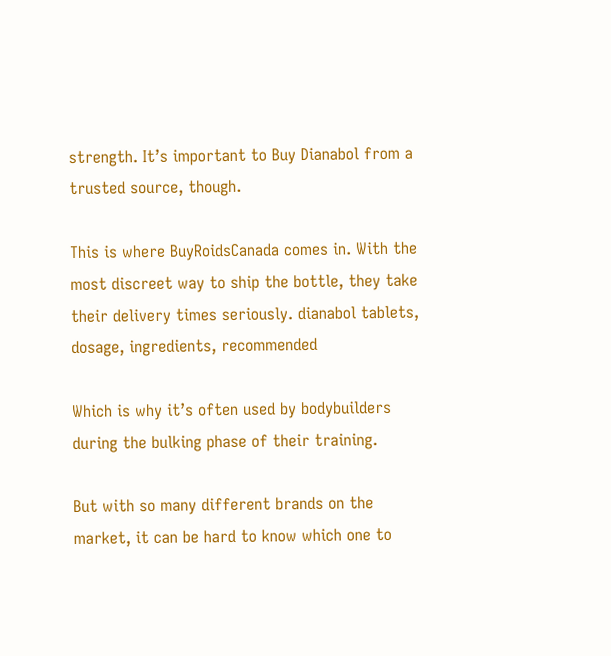strength. It’s important to Buy Dianabol from a trusted source, though.

This is where BuyRoidsCanada comes in. With the most discreet way to ship the bottle, they take their delivery times seriously. dianabol tablets, dosage, ingredients, recommended

Which is why it’s often used by bodybuilders during the bulking phase of their training.

But with so many different brands on the market, it can be hard to know which one to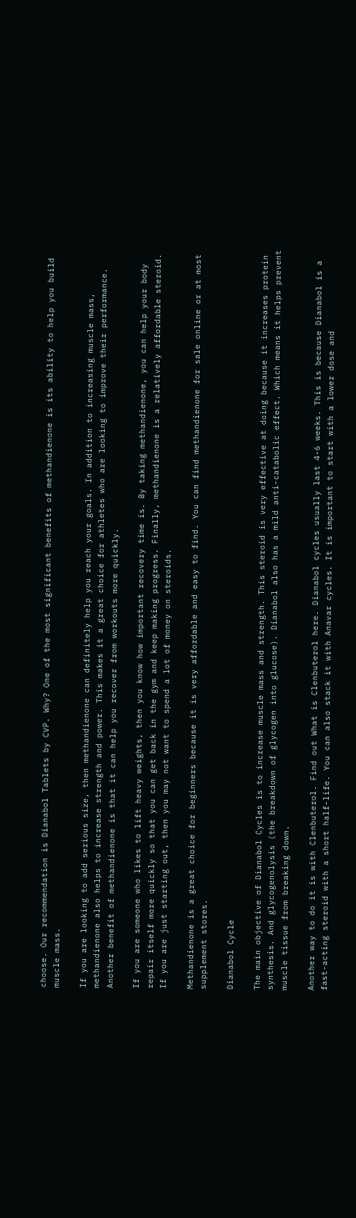choose. Our recommendation is Dianabol Tablets by CVP. Why? One of the most significant benefits of methandienone is its ability to help you build muscle mass.

If you are looking to add serious size, then methandienone can definitely help you reach your goals. In addition to increasing muscle mass, methandienone also helps to increase strength and power. This makes it a great choice for athletes who are looking to improve their performance. Another benefit of methandienone is that it can help you recover from workouts more quickly.

If you are someone who likes to lift heavy weights, then you know how important recovery time is. By taking methandienone, you can help your body repair itself more quickly so that you can get back in the gym and keep making progress. Finally, methandienone is a relatively affordable steroid. If you are just starting out, then you may not want to spend a lot of money on steroids.

Methandienone is a great choice for beginners because it is very affordable and easy to find. You can find methandienone for sale online or at most supplement stores.

Dianabol Cycle

The main objective of Dianabol Cycles is to increase muscle mass and strength. This steroid is very effective at doing because it increases protein synthesis. And glycogenolysis (the breakdown of glycogen into glucose). Dianabol also has a mild anti-catabolic effect. Which means it helps prevent muscle tissue from breaking down.

Another way to do it is with Clenbuterol. Find out What is Clenbuterol here. Dianabol cycles usually last 4-6 weeks. This is because Dianabol is a fast-acting steroid with a short half-life. You can also stack it with Anavar cycles. It is important to start with a lower dose and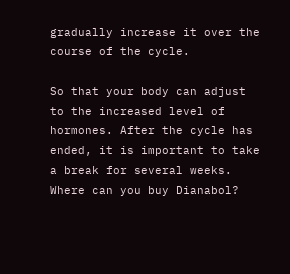gradually increase it over the course of the cycle.

So that your body can adjust to the increased level of hormones. After the cycle has ended, it is important to take a break for several weeks. Where can you buy Dianabol?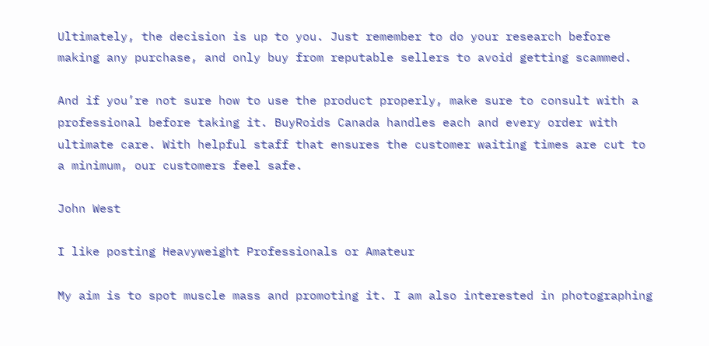Ultimately, the decision is up to you. Just remember to do your research before making any purchase, and only buy from reputable sellers to avoid getting scammed.

And if you’re not sure how to use the product properly, make sure to consult with a professional before taking it. BuyRoids Canada handles each and every order with ultimate care. With helpful staff that ensures the customer waiting times are cut to a minimum, our customers feel safe.

John West

I like posting Heavyweight Professionals or Amateur

My aim is to spot muscle mass and promoting it. I am also interested in photographing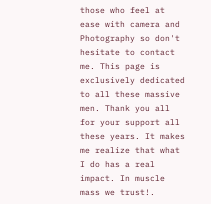those who feel at ease with camera and Photography so don't hesitate to contact me. This page is exclusively dedicated to all these massive men. Thank you all for your support all these years. It makes me realize that what I do has a real impact. In muscle mass we trust!.